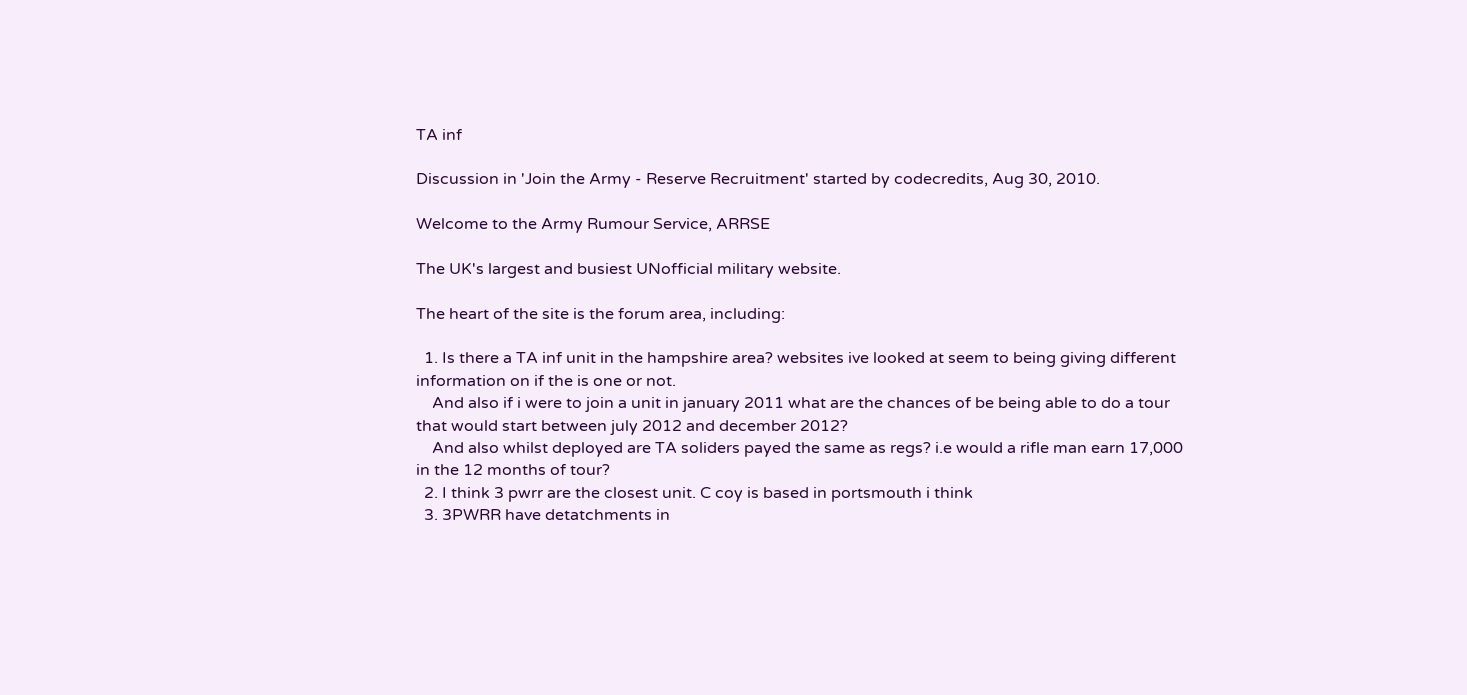TA inf

Discussion in 'Join the Army - Reserve Recruitment' started by codecredits, Aug 30, 2010.

Welcome to the Army Rumour Service, ARRSE

The UK's largest and busiest UNofficial military website.

The heart of the site is the forum area, including:

  1. Is there a TA inf unit in the hampshire area? websites ive looked at seem to being giving different information on if the is one or not.
    And also if i were to join a unit in january 2011 what are the chances of be being able to do a tour that would start between july 2012 and december 2012?
    And also whilst deployed are TA soliders payed the same as regs? i.e would a rifle man earn 17,000 in the 12 months of tour?
  2. I think 3 pwrr are the closest unit. C coy is based in portsmouth i think
  3. 3PWRR have detatchments in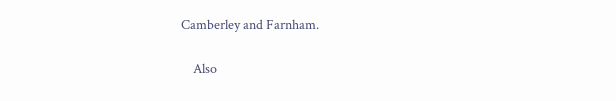Camberley and Farnham.

    Also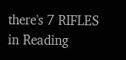there's 7 RIFLES in Reading